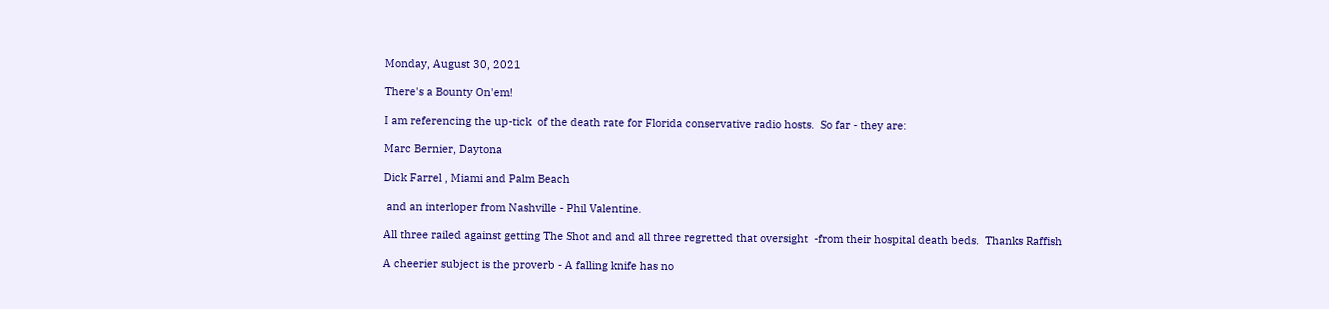Monday, August 30, 2021

There's a Bounty On'em!

I am referencing the up-tick  of the death rate for Florida conservative radio hosts.  So far - they are:

Marc Bernier, Daytona

Dick Farrel , Miami and Palm Beach

 and an interloper from Nashville - Phil Valentine.

All three railed against getting The Shot and and all three regretted that oversight  -from their hospital death beds.  Thanks Raffish

A cheerier subject is the proverb - A falling knife has no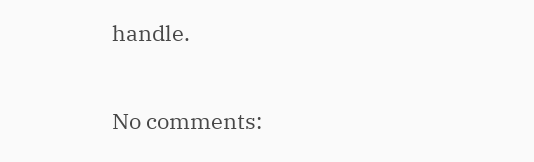handle.

No comments: